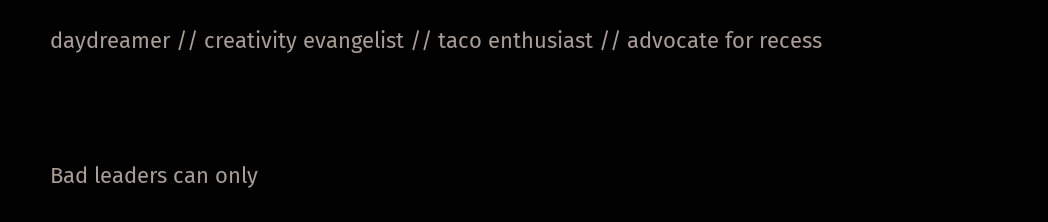daydreamer // creativity evangelist // taco enthusiast // advocate for recess


Bad leaders can only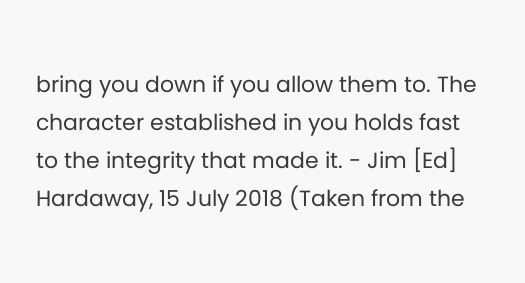bring you down if you allow them to. The character established in you holds fast to the integrity that made it. - Jim [Ed] Hardaway, 15 July 2018 (Taken from the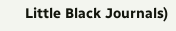Little Black Journals)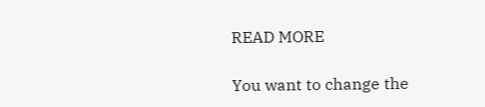READ MORE

You want to change the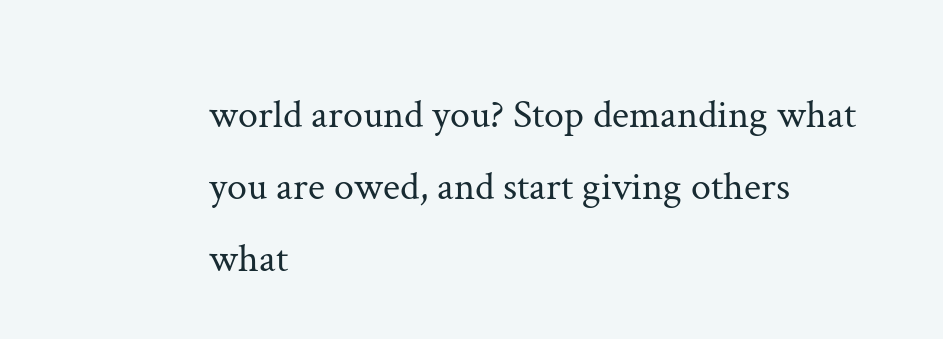world around you? Stop demanding what you are owed, and start giving others what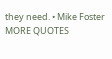they need. • Mike Foster  MORE QUOTES